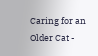Caring for an Older Cat -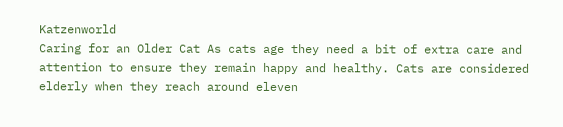Katzenworld
Caring for an Older Cat As cats age they need a bit of extra care and attention to ensure they remain happy and healthy. Cats are considered elderly when they reach around eleven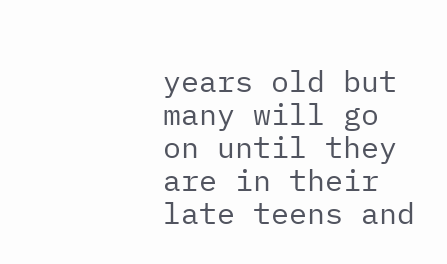years old but many will go on until they are in their late teens and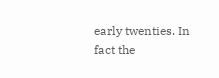early twenties. In fact the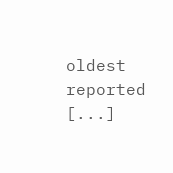oldest reported [...]